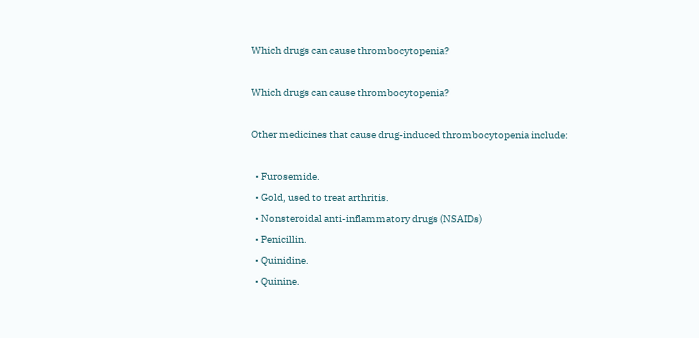Which drugs can cause thrombocytopenia?

Which drugs can cause thrombocytopenia?

Other medicines that cause drug-induced thrombocytopenia include:

  • Furosemide.
  • Gold, used to treat arthritis.
  • Nonsteroidal anti-inflammatory drugs (NSAIDs)
  • Penicillin.
  • Quinidine.
  • Quinine.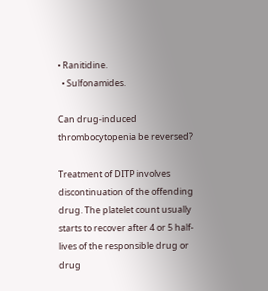• Ranitidine.
  • Sulfonamides.

Can drug-induced thrombocytopenia be reversed?

Treatment of DITP involves discontinuation of the offending drug. The platelet count usually starts to recover after 4 or 5 half-lives of the responsible drug or drug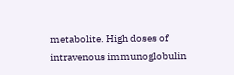metabolite. High doses of intravenous immunoglobulin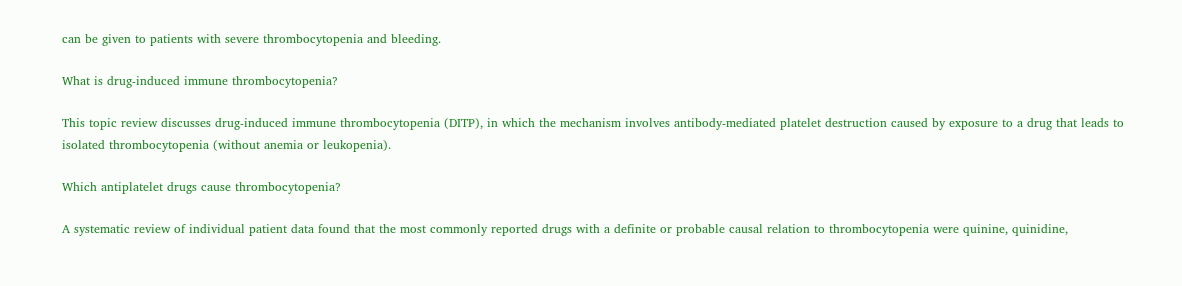can be given to patients with severe thrombocytopenia and bleeding.

What is drug-induced immune thrombocytopenia?

This topic review discusses drug-induced immune thrombocytopenia (DITP), in which the mechanism involves antibody-mediated platelet destruction caused by exposure to a drug that leads to isolated thrombocytopenia (without anemia or leukopenia).

Which antiplatelet drugs cause thrombocytopenia?

A systematic review of individual patient data found that the most commonly reported drugs with a definite or probable causal relation to thrombocytopenia were quinine, quinidine,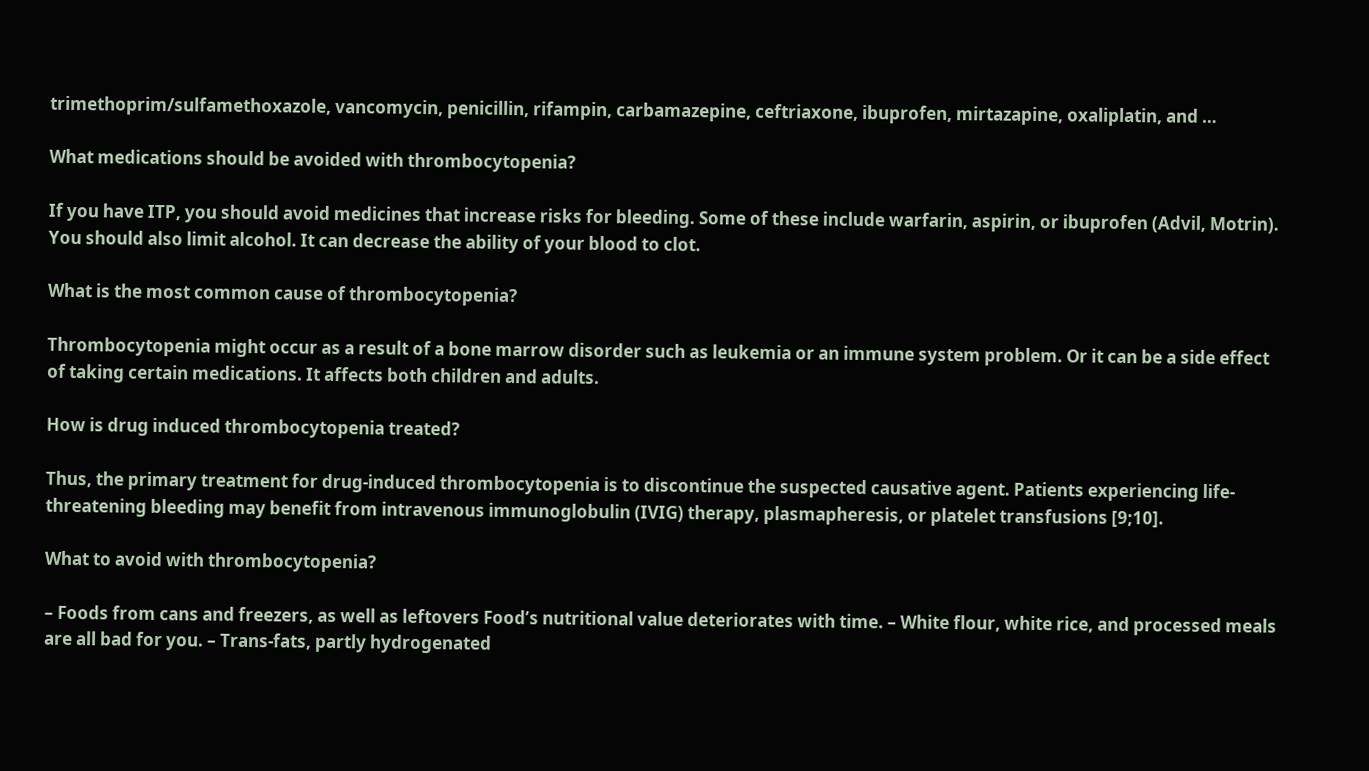trimethoprim/sulfamethoxazole, vancomycin, penicillin, rifampin, carbamazepine, ceftriaxone, ibuprofen, mirtazapine, oxaliplatin, and …

What medications should be avoided with thrombocytopenia?

If you have ITP, you should avoid medicines that increase risks for bleeding. Some of these include warfarin, aspirin, or ibuprofen (Advil, Motrin). You should also limit alcohol. It can decrease the ability of your blood to clot.

What is the most common cause of thrombocytopenia?

Thrombocytopenia might occur as a result of a bone marrow disorder such as leukemia or an immune system problem. Or it can be a side effect of taking certain medications. It affects both children and adults.

How is drug induced thrombocytopenia treated?

Thus, the primary treatment for drug-induced thrombocytopenia is to discontinue the suspected causative agent. Patients experiencing life-threatening bleeding may benefit from intravenous immunoglobulin (IVIG) therapy, plasmapheresis, or platelet transfusions [9;10].

What to avoid with thrombocytopenia?

– Foods from cans and freezers, as well as leftovers Food’s nutritional value deteriorates with time. – White flour, white rice, and processed meals are all bad for you. – Trans-fats, partly hydrogenated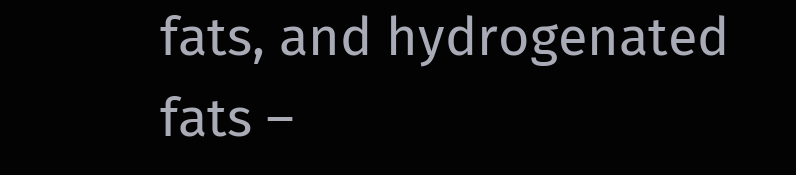fats, and hydrogenated fats –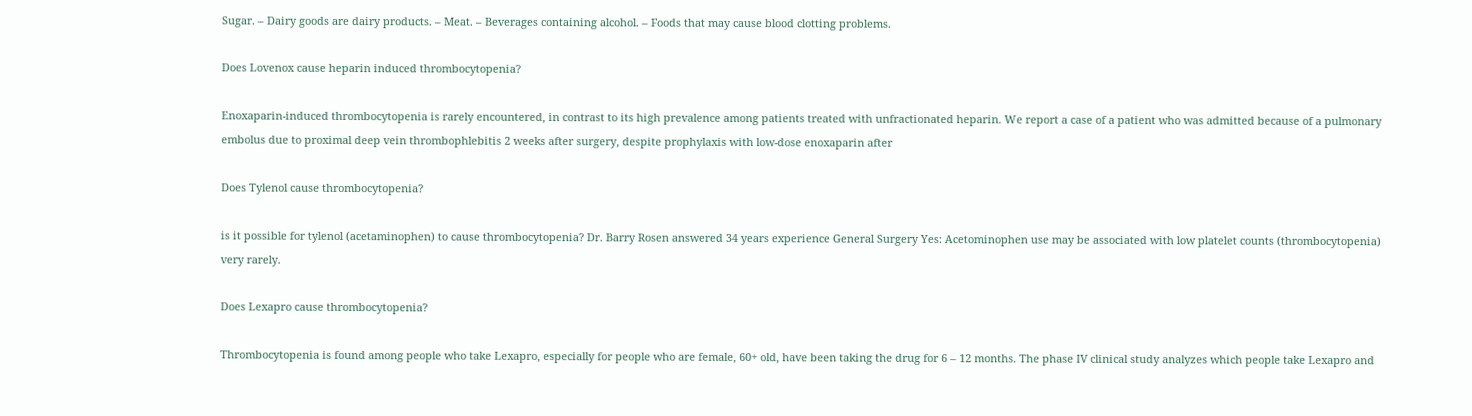Sugar. – Dairy goods are dairy products. – Meat. – Beverages containing alcohol. – Foods that may cause blood clotting problems.

Does Lovenox cause heparin induced thrombocytopenia?

Enoxaparin-induced thrombocytopenia is rarely encountered, in contrast to its high prevalence among patients treated with unfractionated heparin. We report a case of a patient who was admitted because of a pulmonary embolus due to proximal deep vein thrombophlebitis 2 weeks after surgery, despite prophylaxis with low-dose enoxaparin after

Does Tylenol cause thrombocytopenia?

is it possible for tylenol (acetaminophen) to cause thrombocytopenia? Dr. Barry Rosen answered 34 years experience General Surgery Yes: Acetominophen use may be associated with low platelet counts (thrombocytopenia) very rarely.

Does Lexapro cause thrombocytopenia?

Thrombocytopenia is found among people who take Lexapro, especially for people who are female, 60+ old, have been taking the drug for 6 – 12 months. The phase IV clinical study analyzes which people take Lexapro and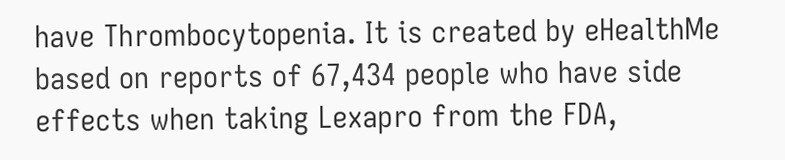have Thrombocytopenia. It is created by eHealthMe based on reports of 67,434 people who have side effects when taking Lexapro from the FDA,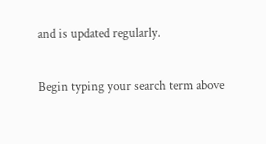and is updated regularly.

Begin typing your search term above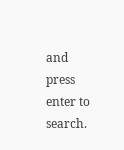and press enter to search.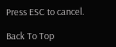Press ESC to cancel.

Back To Top